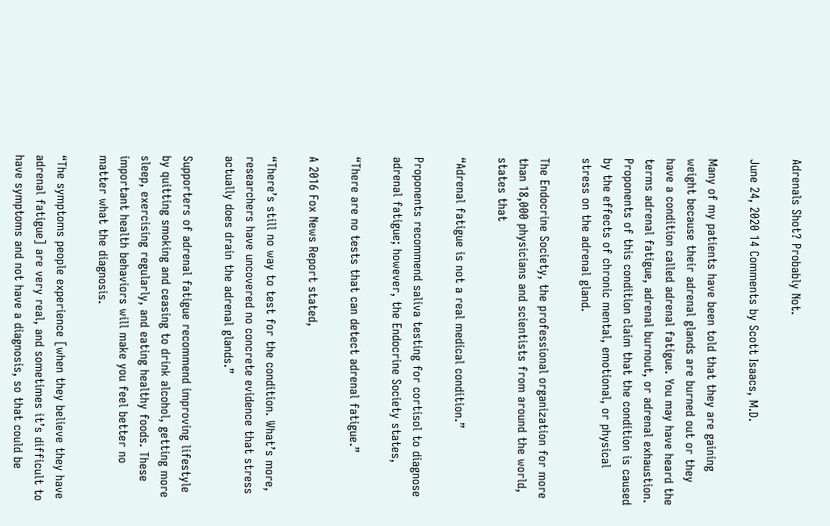Adrenals Shot? Probably Not.

June 24, 2020 14 Comments by Scott Isaacs, M.D.

Many of my patients have been told that they are gaining weight because their adrenal glands are burned out or they have a condition called adrenal fatigue. You may have heard the terms adrenal fatigue, adrenal burnout, or adrenal exhaustion. Proponents of this condition claim that the condition is caused by the effects of chronic mental, emotional, or physical stress on the adrenal gland.

The Endocrine Society, the professional organization for more than 18,000 physicians and scientists from around the world, states that

“Adrenal fatigue is not a real medical condition.”

Proponents recommend saliva testing for cortisol to diagnose adrenal fatigue; however, the Endocrine Society states,

“There are no tests that can detect adrenal fatigue.”

A 2016 Fox News Report stated,

“There’s still no way to test for the condition. What’s more, researchers have uncovered no concrete evidence that stress actually does drain the adrenal glands.”

Supporters of adrenal fatigue recommend improving lifestyle by quitting smoking and ceasing to drink alcohol, getting more sleep, exercising regularly, and eating healthy foods. These important health behaviors will make you feel better no matter what the diagnosis.

“The symptoms people experience [when they believe they have adrenal fatigue] are very real, and sometimes it’s difficult to have symptoms and not have a diagnosis, so that could be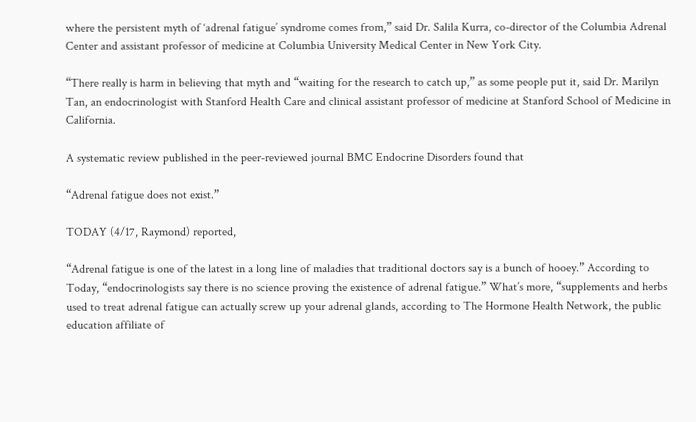where the persistent myth of ‘adrenal fatigue’ syndrome comes from,” said Dr. Salila Kurra, co-director of the Columbia Adrenal Center and assistant professor of medicine at Columbia University Medical Center in New York City.

“There really is harm in believing that myth and “waiting for the research to catch up,” as some people put it, said Dr. Marilyn Tan, an endocrinologist with Stanford Health Care and clinical assistant professor of medicine at Stanford School of Medicine in California.

A systematic review published in the peer-reviewed journal BMC Endocrine Disorders found that

“Adrenal fatigue does not exist.”

TODAY (4/17, Raymond) reported,

“Adrenal fatigue is one of the latest in a long line of maladies that traditional doctors say is a bunch of hooey.” According to Today, “endocrinologists say there is no science proving the existence of adrenal fatigue.” What’s more, “supplements and herbs used to treat adrenal fatigue can actually screw up your adrenal glands, according to The Hormone Health Network, the public education affiliate of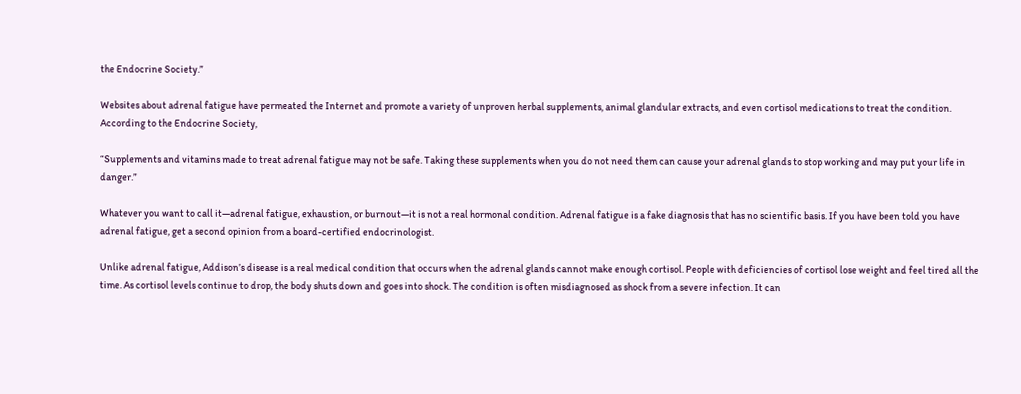the Endocrine Society.”

Websites about adrenal fatigue have permeated the Internet and promote a variety of unproven herbal supplements, animal glandular extracts, and even cortisol medications to treat the condition. According to the Endocrine Society,

“Supplements and vitamins made to treat adrenal fatigue may not be safe. Taking these supplements when you do not need them can cause your adrenal glands to stop working and may put your life in danger.”

Whatever you want to call it—adrenal fatigue, exhaustion, or burnout—it is not a real hormonal condition. Adrenal fatigue is a fake diagnosis that has no scientific basis. If you have been told you have adrenal fatigue, get a second opinion from a board-certified endocrinologist.

Unlike adrenal fatigue, Addison’s disease is a real medical condition that occurs when the adrenal glands cannot make enough cortisol. People with deficiencies of cortisol lose weight and feel tired all the time. As cortisol levels continue to drop, the body shuts down and goes into shock. The condition is often misdiagnosed as shock from a severe infection. It can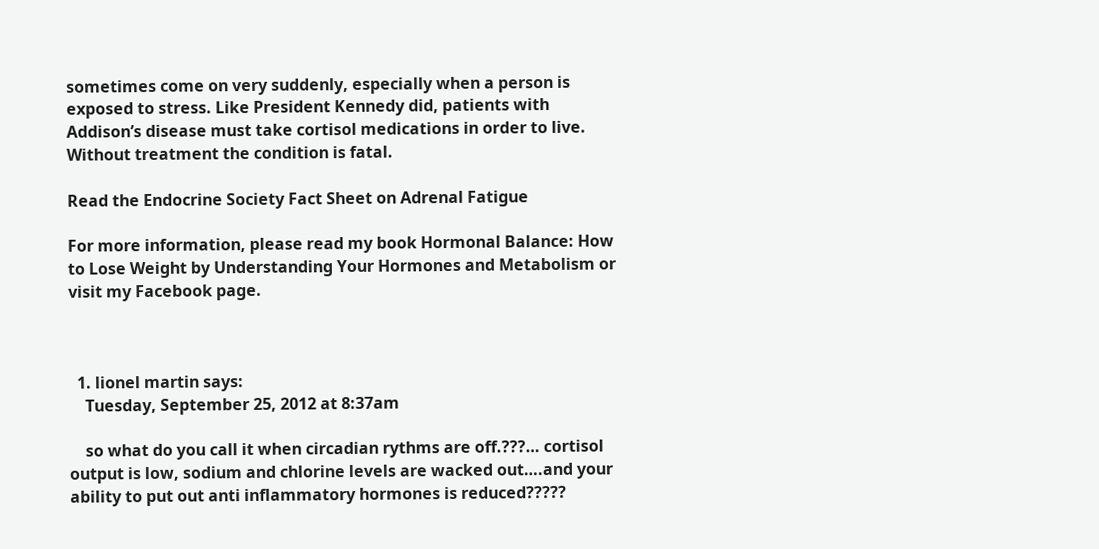sometimes come on very suddenly, especially when a person is exposed to stress. Like President Kennedy did, patients with Addison’s disease must take cortisol medications in order to live. Without treatment the condition is fatal.

Read the Endocrine Society Fact Sheet on Adrenal Fatigue

For more information, please read my book Hormonal Balance: How to Lose Weight by Understanding Your Hormones and Metabolism or visit my Facebook page.



  1. lionel martin says:
    Tuesday, September 25, 2012 at 8:37am

    so what do you call it when circadian rythms are off.???… cortisol output is low, sodium and chlorine levels are wacked out….and your ability to put out anti inflammatory hormones is reduced?????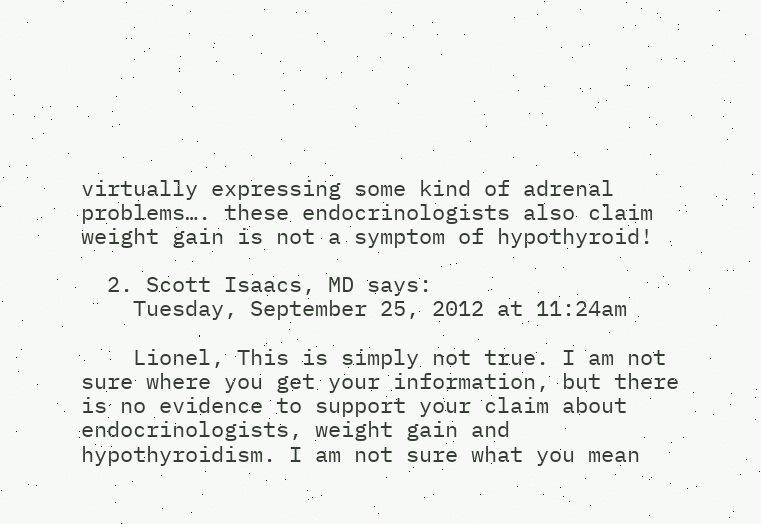virtually expressing some kind of adrenal problems…. these endocrinologists also claim weight gain is not a symptom of hypothyroid!

  2. Scott Isaacs, MD says:
    Tuesday, September 25, 2012 at 11:24am

    Lionel, This is simply not true. I am not sure where you get your information, but there is no evidence to support your claim about endocrinologists, weight gain and hypothyroidism. I am not sure what you mean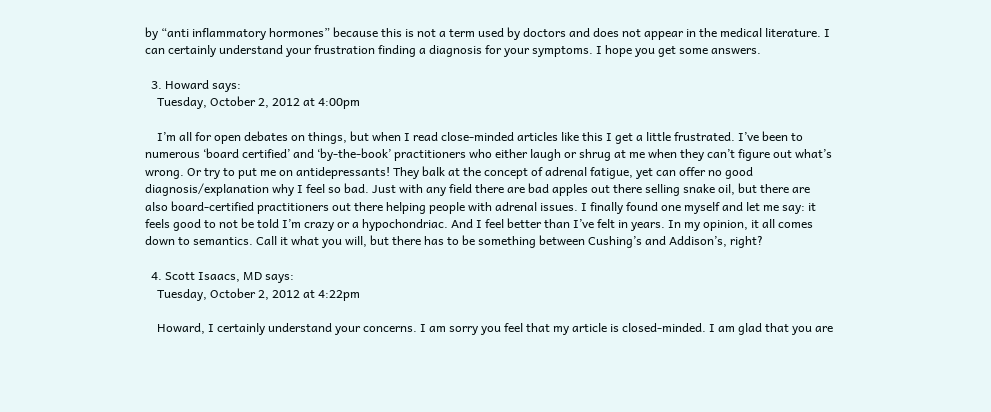by “anti inflammatory hormones” because this is not a term used by doctors and does not appear in the medical literature. I can certainly understand your frustration finding a diagnosis for your symptoms. I hope you get some answers.

  3. Howard says:
    Tuesday, October 2, 2012 at 4:00pm

    I’m all for open debates on things, but when I read close-minded articles like this I get a little frustrated. I’ve been to numerous ‘board certified’ and ‘by-the-book’ practitioners who either laugh or shrug at me when they can’t figure out what’s wrong. Or try to put me on antidepressants! They balk at the concept of adrenal fatigue, yet can offer no good diagnosis/explanation why I feel so bad. Just with any field there are bad apples out there selling snake oil, but there are also board-certified practitioners out there helping people with adrenal issues. I finally found one myself and let me say: it feels good to not be told I’m crazy or a hypochondriac. And I feel better than I’ve felt in years. In my opinion, it all comes down to semantics. Call it what you will, but there has to be something between Cushing’s and Addison’s, right?

  4. Scott Isaacs, MD says:
    Tuesday, October 2, 2012 at 4:22pm

    Howard, I certainly understand your concerns. I am sorry you feel that my article is closed-minded. I am glad that you are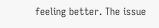feeling better. The issue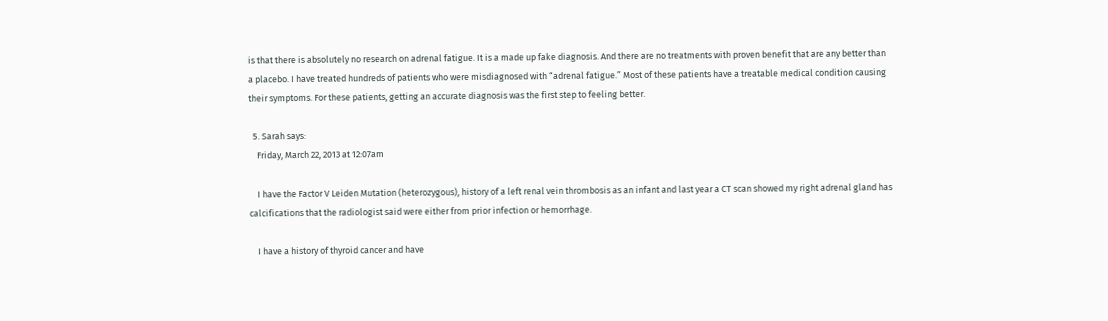is that there is absolutely no research on adrenal fatigue. It is a made up fake diagnosis. And there are no treatments with proven benefit that are any better than a placebo. I have treated hundreds of patients who were misdiagnosed with “adrenal fatigue.” Most of these patients have a treatable medical condition causing their symptoms. For these patients, getting an accurate diagnosis was the first step to feeling better.

  5. Sarah says:
    Friday, March 22, 2013 at 12:07am

    I have the Factor V Leiden Mutation (heterozygous), history of a left renal vein thrombosis as an infant and last year a CT scan showed my right adrenal gland has calcifications that the radiologist said were either from prior infection or hemorrhage.

    I have a history of thyroid cancer and have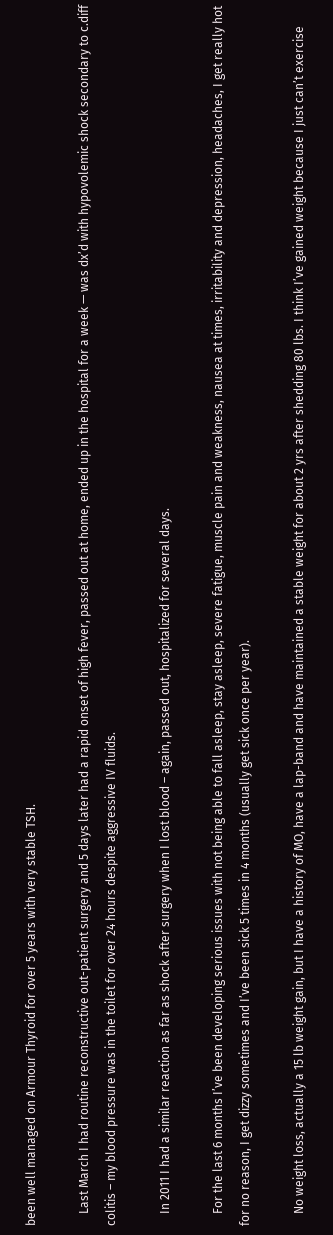been well managed on Armour Thyroid for over 5 years with very stable TSH.

    Last March I had routine reconstructive out-patient surgery and 5 days later had a rapid onset of high fever, passed out at home, ended up in the hospital for a week — was dx’d with hypovolemic shock secondary to c.diff colitis – my blood pressure was in the toilet for over 24 hours despite aggressive IV fluids.

    In 2011 I had a similar reaction as far as shock after surgery when I lost blood – again, passed out, hospitalized for several days.

    For the last 6 months I’ve been developing serious issues with not being able to fall asleep, stay asleep, severe fatigue, muscle pain and weakness, nausea at times, irritability and depression, headaches, I get really hot for no reason, I get dizzy sometimes and I’ve been sick 5 times in 4 months (usually get sick once per year).

    No weight loss, actually a 15 lb weight gain, but I have a history of MO, have a lap-band and have maintained a stable weight for about 2 yrs after shedding 80 lbs. I think I’ve gained weight because I just can’t exercise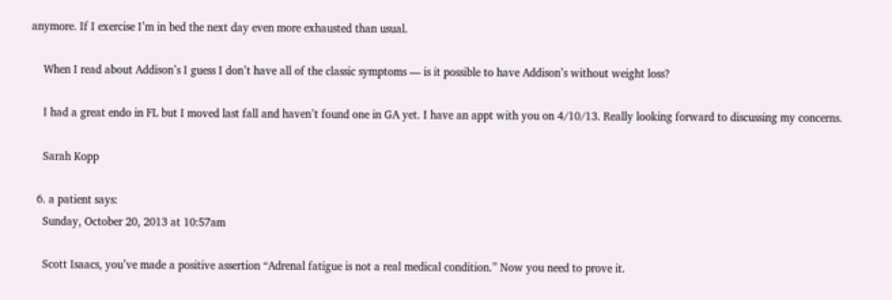anymore. If I exercise I’m in bed the next day even more exhausted than usual.

    When I read about Addison’s I guess I don’t have all of the classic symptoms — is it possible to have Addison’s without weight loss?

    I had a great endo in FL but I moved last fall and haven’t found one in GA yet. I have an appt with you on 4/10/13. Really looking forward to discussing my concerns.

    Sarah Kopp

  6. a patient says:
    Sunday, October 20, 2013 at 10:57am

    Scott Isaacs, you’ve made a positive assertion “Adrenal fatigue is not a real medical condition.” Now you need to prove it.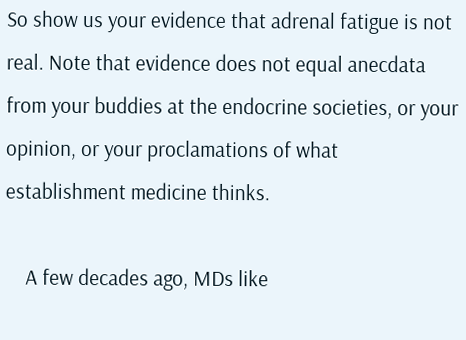So show us your evidence that adrenal fatigue is not real. Note that evidence does not equal anecdata from your buddies at the endocrine societies, or your opinion, or your proclamations of what establishment medicine thinks.

    A few decades ago, MDs like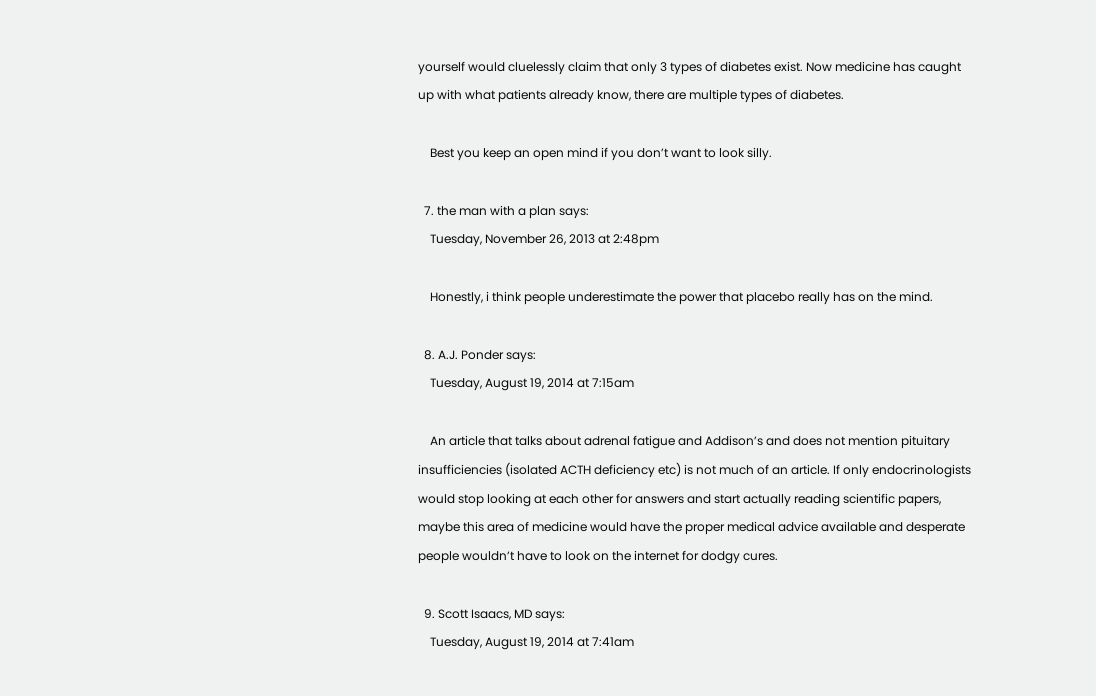yourself would cluelessly claim that only 3 types of diabetes exist. Now medicine has caught up with what patients already know, there are multiple types of diabetes.

    Best you keep an open mind if you don’t want to look silly.

  7. the man with a plan says:
    Tuesday, November 26, 2013 at 2:48pm

    Honestly, i think people underestimate the power that placebo really has on the mind.

  8. A.J. Ponder says:
    Tuesday, August 19, 2014 at 7:15am

    An article that talks about adrenal fatigue and Addison’s and does not mention pituitary insufficiencies (isolated ACTH deficiency etc) is not much of an article. If only endocrinologists would stop looking at each other for answers and start actually reading scientific papers, maybe this area of medicine would have the proper medical advice available and desperate people wouldn’t have to look on the internet for dodgy cures.

  9. Scott Isaacs, MD says:
    Tuesday, August 19, 2014 at 7:41am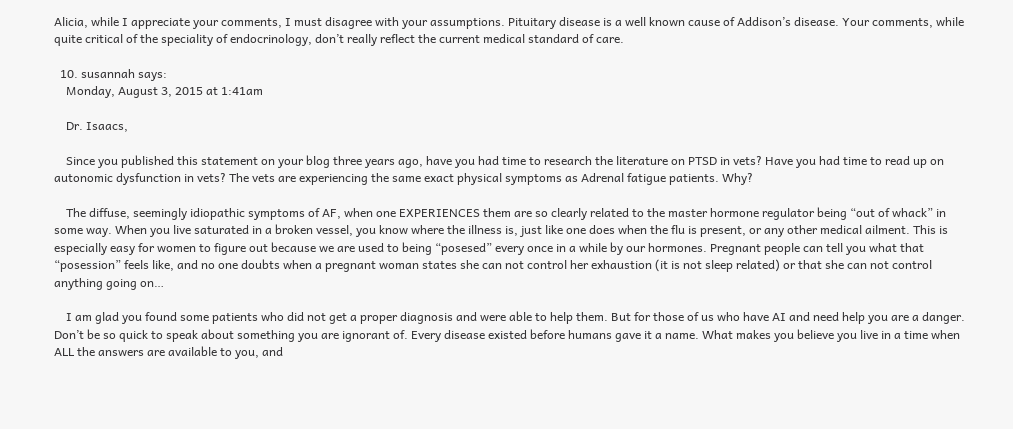Alicia, while I appreciate your comments, I must disagree with your assumptions. Pituitary disease is a well known cause of Addison’s disease. Your comments, while quite critical of the speciality of endocrinology, don’t really reflect the current medical standard of care.

  10. susannah says:
    Monday, August 3, 2015 at 1:41am

    Dr. Isaacs,

    Since you published this statement on your blog three years ago, have you had time to research the literature on PTSD in vets? Have you had time to read up on autonomic dysfunction in vets? The vets are experiencing the same exact physical symptoms as Adrenal fatigue patients. Why?

    The diffuse, seemingly idiopathic symptoms of AF, when one EXPERIENCES them are so clearly related to the master hormone regulator being “out of whack” in some way. When you live saturated in a broken vessel, you know where the illness is, just like one does when the flu is present, or any other medical ailment. This is especially easy for women to figure out because we are used to being “posesed” every once in a while by our hormones. Pregnant people can tell you what that “posession” feels like, and no one doubts when a pregnant woman states she can not control her exhaustion (it is not sleep related) or that she can not control anything going on…

    I am glad you found some patients who did not get a proper diagnosis and were able to help them. But for those of us who have AI and need help you are a danger. Don’t be so quick to speak about something you are ignorant of. Every disease existed before humans gave it a name. What makes you believe you live in a time when ALL the answers are available to you, and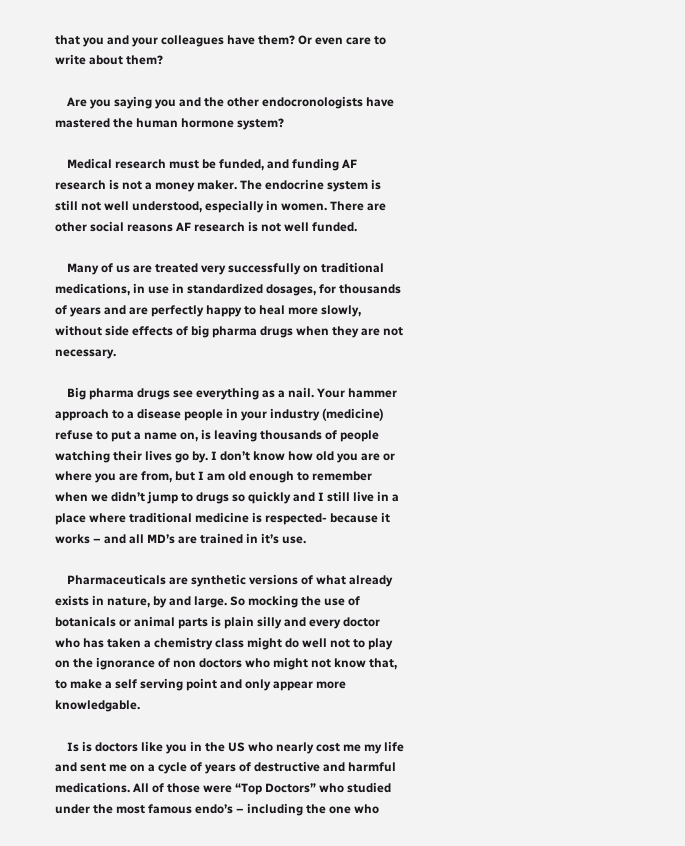that you and your colleagues have them? Or even care to write about them?

    Are you saying you and the other endocronologists have mastered the human hormone system?

    Medical research must be funded, and funding AF research is not a money maker. The endocrine system is still not well understood, especially in women. There are other social reasons AF research is not well funded.

    Many of us are treated very successfully on traditional medications, in use in standardized dosages, for thousands of years and are perfectly happy to heal more slowly, without side effects of big pharma drugs when they are not necessary.

    Big pharma drugs see everything as a nail. Your hammer approach to a disease people in your industry (medicine) refuse to put a name on, is leaving thousands of people watching their lives go by. I don’t know how old you are or where you are from, but I am old enough to remember when we didn’t jump to drugs so quickly and I still live in a place where traditional medicine is respected- because it works – and all MD’s are trained in it’s use.

    Pharmaceuticals are synthetic versions of what already exists in nature, by and large. So mocking the use of botanicals or animal parts is plain silly and every doctor who has taken a chemistry class might do well not to play on the ignorance of non doctors who might not know that, to make a self serving point and only appear more knowledgable.

    Is is doctors like you in the US who nearly cost me my life and sent me on a cycle of years of destructive and harmful medications. All of those were “Top Doctors” who studied under the most famous endo’s – including the one who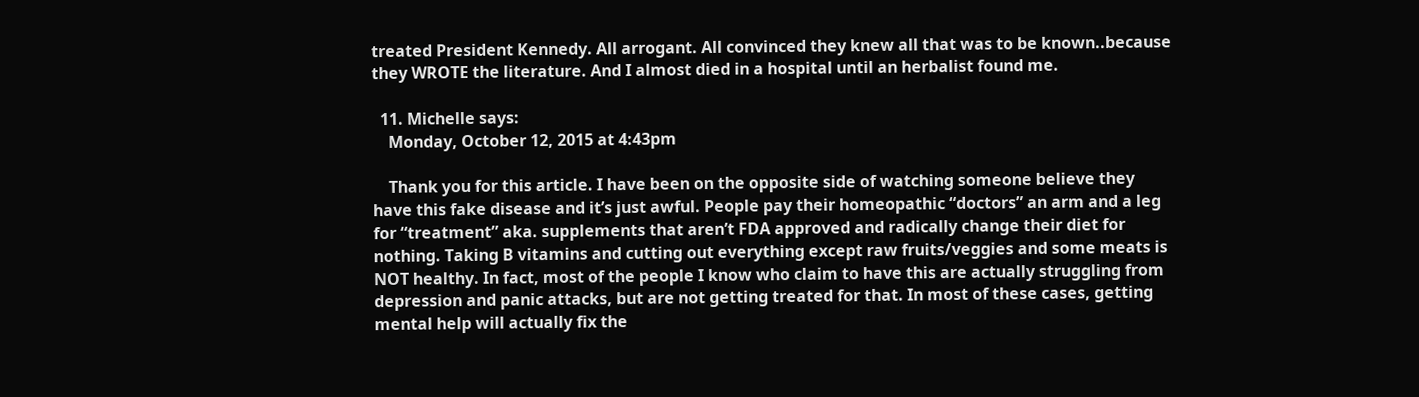treated President Kennedy. All arrogant. All convinced they knew all that was to be known..because they WROTE the literature. And I almost died in a hospital until an herbalist found me.

  11. Michelle says:
    Monday, October 12, 2015 at 4:43pm

    Thank you for this article. I have been on the opposite side of watching someone believe they have this fake disease and it’s just awful. People pay their homeopathic “doctors” an arm and a leg for “treatment” aka. supplements that aren’t FDA approved and radically change their diet for nothing. Taking B vitamins and cutting out everything except raw fruits/veggies and some meats is NOT healthy. In fact, most of the people I know who claim to have this are actually struggling from depression and panic attacks, but are not getting treated for that. In most of these cases, getting mental help will actually fix the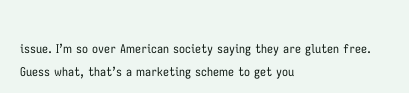issue. I’m so over American society saying they are gluten free. Guess what, that’s a marketing scheme to get you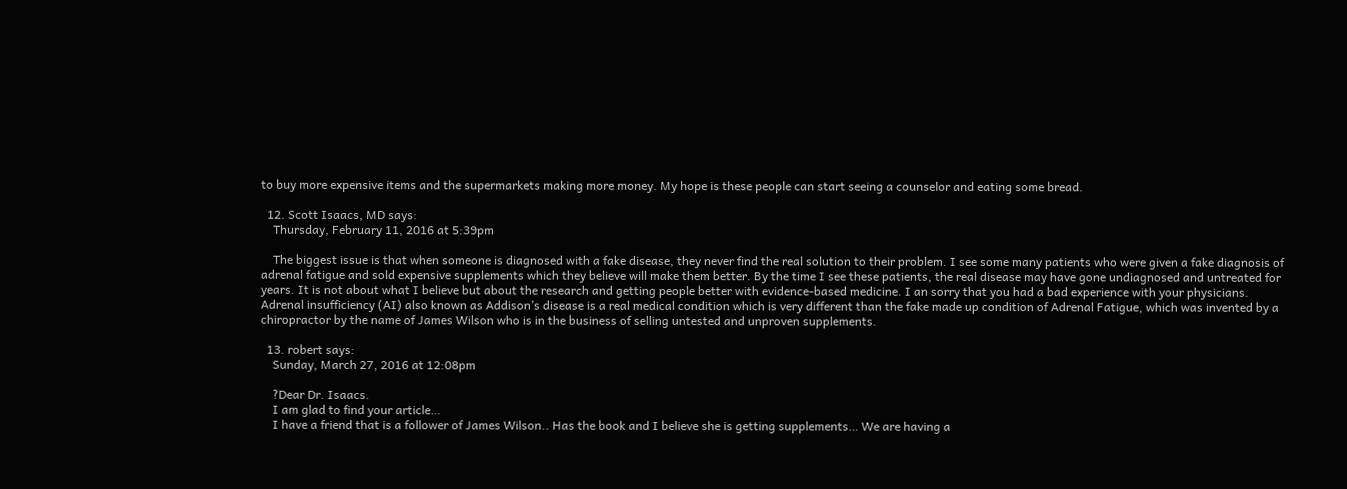to buy more expensive items and the supermarkets making more money. My hope is these people can start seeing a counselor and eating some bread.

  12. Scott Isaacs, MD says:
    Thursday, February 11, 2016 at 5:39pm

    The biggest issue is that when someone is diagnosed with a fake disease, they never find the real solution to their problem. I see some many patients who were given a fake diagnosis of adrenal fatigue and sold expensive supplements which they believe will make them better. By the time I see these patients, the real disease may have gone undiagnosed and untreated for years. It is not about what I believe but about the research and getting people better with evidence-based medicine. I an sorry that you had a bad experience with your physicians. Adrenal insufficiency (AI) also known as Addison’s disease is a real medical condition which is very different than the fake made up condition of Adrenal Fatigue, which was invented by a chiropractor by the name of James Wilson who is in the business of selling untested and unproven supplements.

  13. robert says:
    Sunday, March 27, 2016 at 12:08pm

    ?Dear Dr. Isaacs.
    I am glad to find your article…
    I have a friend that is a follower of James Wilson.. Has the book and I believe she is getting supplements… We are having a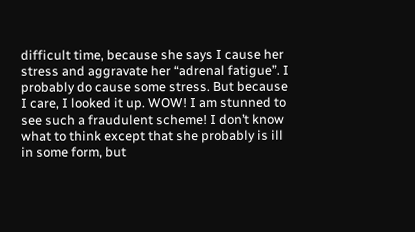difficult time, because she says I cause her stress and aggravate her “adrenal fatigue”. I probably do cause some stress. But because I care, I looked it up. WOW! I am stunned to see such a fraudulent scheme! I don’t know what to think except that she probably is ill in some form, but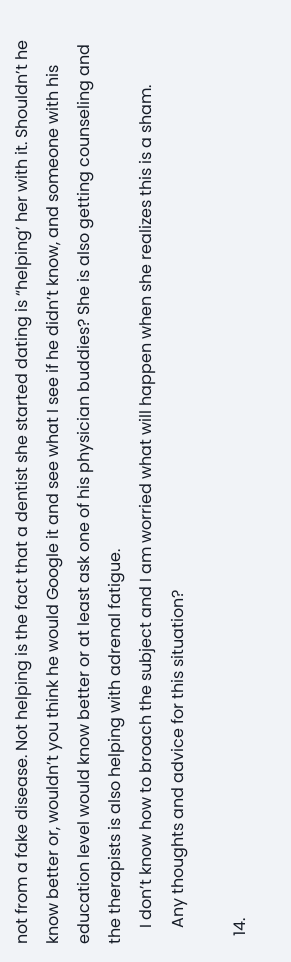not from a fake disease. Not helping is the fact that a dentist she started dating is “helping’ her with it. Shouldn’t he know better or, wouldn’t you think he would Google it and see what I see if he didn’t know, and someone with his education level would know better or at least ask one of his physician buddies? She is also getting counseling and the therapists is also helping with adrenal fatigue.
    I don’t know how to broach the subject and I am worried what will happen when she realizes this is a sham.
    Any thoughts and advice for this situation?

  14.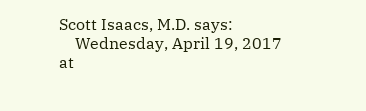Scott Isaacs, M.D. says:
    Wednesday, April 19, 2017 at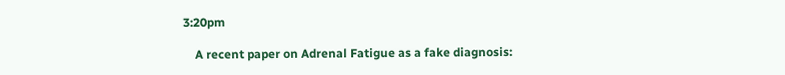3:20pm

    A recent paper on Adrenal Fatigue as a fake diagnosis: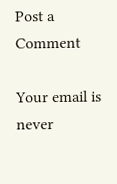Post a Comment

Your email is never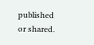published or shared.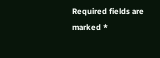Required fields are marked *